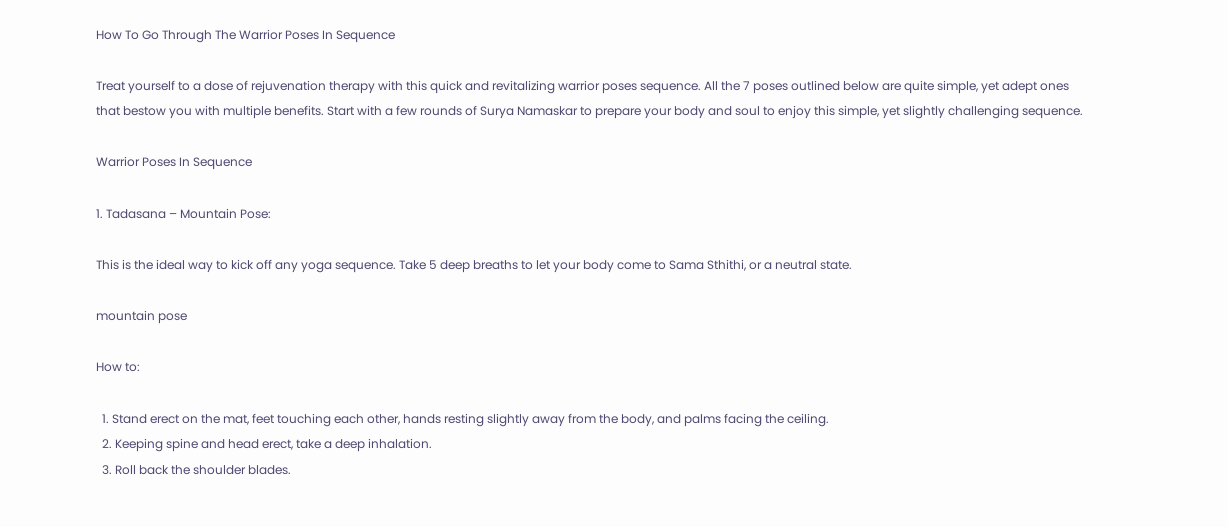How To Go Through The Warrior Poses In Sequence

Treat yourself to a dose of rejuvenation therapy with this quick and revitalizing warrior poses sequence. All the 7 poses outlined below are quite simple, yet adept ones that bestow you with multiple benefits. Start with a few rounds of Surya Namaskar to prepare your body and soul to enjoy this simple, yet slightly challenging sequence.

Warrior Poses In Sequence

1. Tadasana – Mountain Pose:

This is the ideal way to kick off any yoga sequence. Take 5 deep breaths to let your body come to Sama Sthithi, or a neutral state.

mountain pose

How to:

  1. Stand erect on the mat, feet touching each other, hands resting slightly away from the body, and palms facing the ceiling.
  2. Keeping spine and head erect, take a deep inhalation.
  3. Roll back the shoulder blades.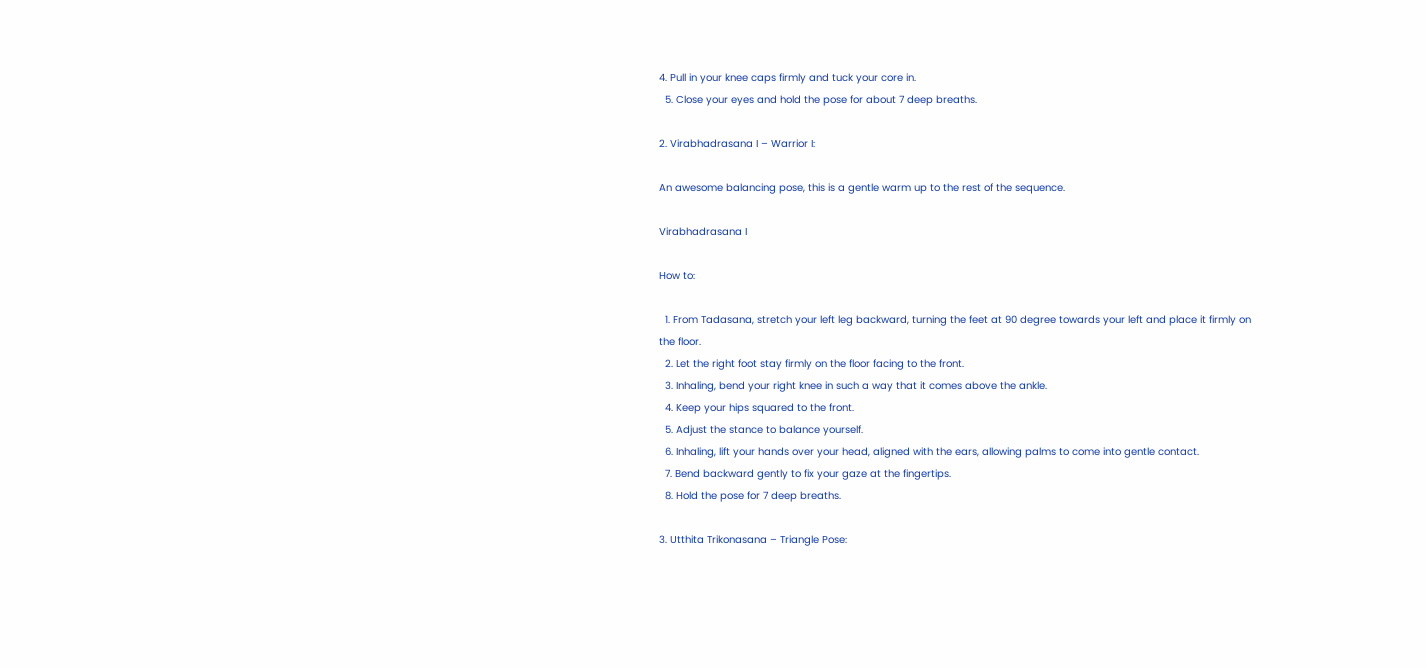4. Pull in your knee caps firmly and tuck your core in.
  5. Close your eyes and hold the pose for about 7 deep breaths.

2. Virabhadrasana I – Warrior I:

An awesome balancing pose, this is a gentle warm up to the rest of the sequence.

Virabhadrasana I

How to:

  1. From Tadasana, stretch your left leg backward, turning the feet at 90 degree towards your left and place it firmly on the floor.
  2. Let the right foot stay firmly on the floor facing to the front.
  3. Inhaling, bend your right knee in such a way that it comes above the ankle.
  4. Keep your hips squared to the front.
  5. Adjust the stance to balance yourself.
  6. Inhaling, lift your hands over your head, aligned with the ears, allowing palms to come into gentle contact.
  7. Bend backward gently to fix your gaze at the fingertips.
  8. Hold the pose for 7 deep breaths.

3. Utthita Trikonasana – Triangle Pose: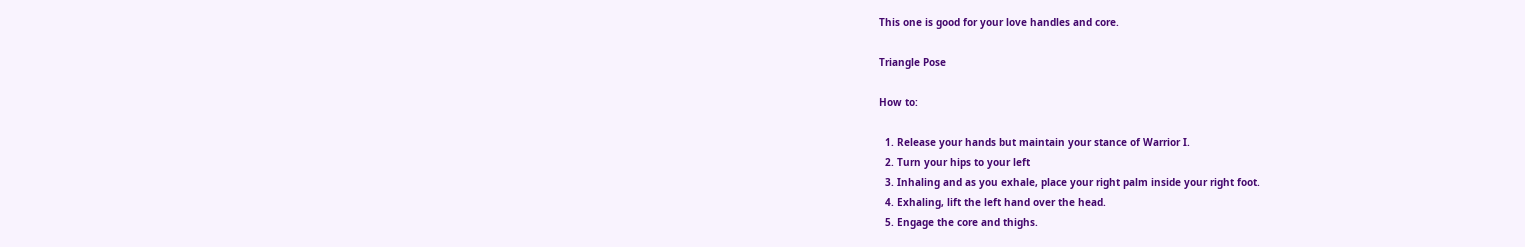This one is good for your love handles and core.

Triangle Pose

How to:

  1. Release your hands but maintain your stance of Warrior I.
  2. Turn your hips to your left
  3. Inhaling and as you exhale, place your right palm inside your right foot.
  4. Exhaling, lift the left hand over the head.
  5. Engage the core and thighs.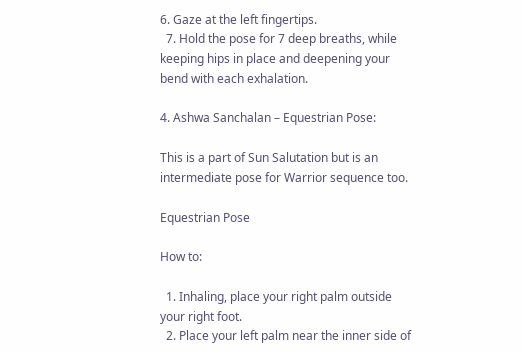6. Gaze at the left fingertips.
  7. Hold the pose for 7 deep breaths, while keeping hips in place and deepening your bend with each exhalation.

4. Ashwa Sanchalan – Equestrian Pose:

This is a part of Sun Salutation but is an intermediate pose for Warrior sequence too.

Equestrian Pose

How to:

  1. Inhaling, place your right palm outside your right foot.
  2. Place your left palm near the inner side of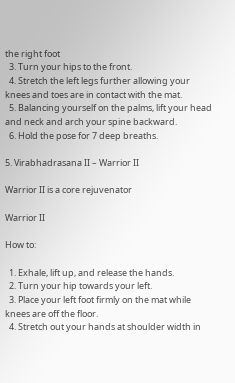the right foot
  3. Turn your hips to the front.
  4. Stretch the left legs further allowing your knees and toes are in contact with the mat.
  5. Balancing yourself on the palms, lift your head and neck and arch your spine backward.
  6. Hold the pose for 7 deep breaths.

5. Virabhadrasana II – Warrior II

Warrior II is a core rejuvenator

Warrior II

How to:

  1. Exhale, lift up, and release the hands.
  2. Turn your hip towards your left.
  3. Place your left foot firmly on the mat while knees are off the floor.
  4. Stretch out your hands at shoulder width in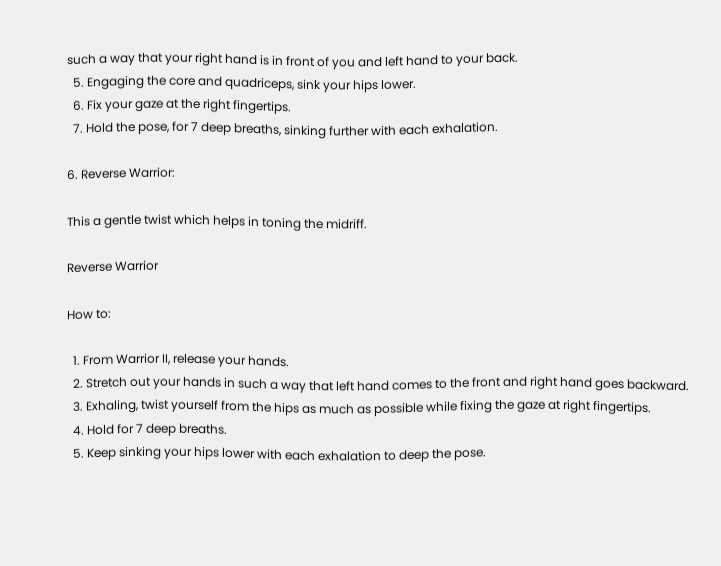such a way that your right hand is in front of you and left hand to your back.
  5. Engaging the core and quadriceps, sink your hips lower.
  6. Fix your gaze at the right fingertips.
  7. Hold the pose, for 7 deep breaths, sinking further with each exhalation.

6. Reverse Warrior:

This a gentle twist which helps in toning the midriff.

Reverse Warrior

How to:

  1. From Warrior II, release your hands.
  2. Stretch out your hands in such a way that left hand comes to the front and right hand goes backward.
  3. Exhaling, twist yourself from the hips as much as possible while fixing the gaze at right fingertips.
  4. Hold for 7 deep breaths.
  5. Keep sinking your hips lower with each exhalation to deep the pose.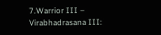7.Warrior III – Virabhadrasana III: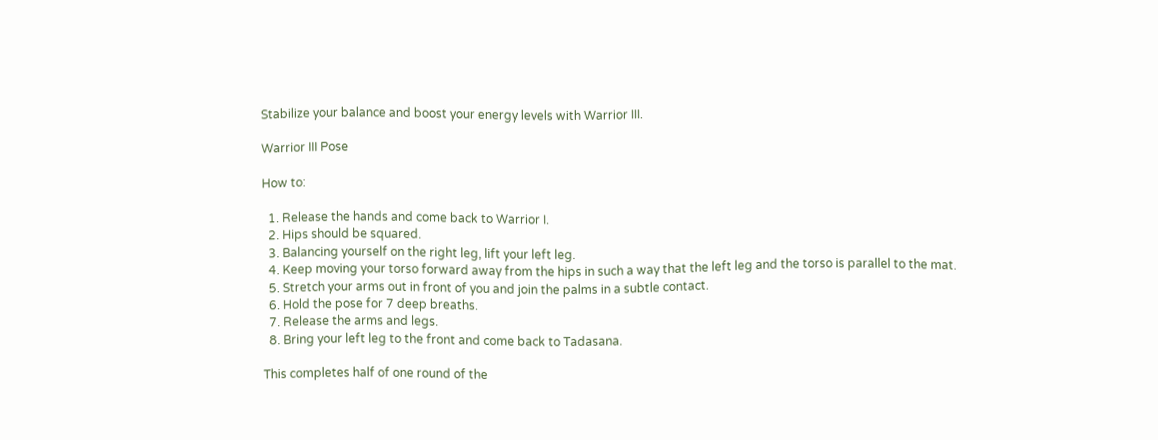Stabilize your balance and boost your energy levels with Warrior III.

Warrior III Pose

How to:

  1. Release the hands and come back to Warrior I.
  2. Hips should be squared.
  3. Balancing yourself on the right leg, lift your left leg.
  4. Keep moving your torso forward away from the hips in such a way that the left leg and the torso is parallel to the mat.
  5. Stretch your arms out in front of you and join the palms in a subtle contact.
  6. Hold the pose for 7 deep breaths.
  7. Release the arms and legs.
  8. Bring your left leg to the front and come back to Tadasana.

This completes half of one round of the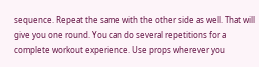sequence. Repeat the same with the other side as well. That will give you one round. You can do several repetitions for a complete workout experience. Use props wherever you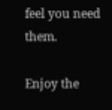feel you need them.

Enjoy the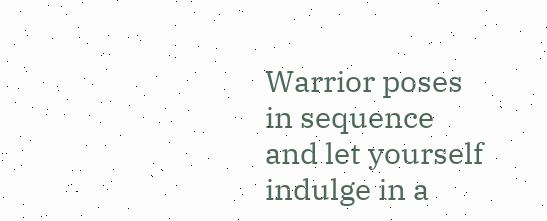Warrior poses in sequence and let yourself indulge in a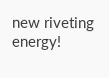new riveting energy!